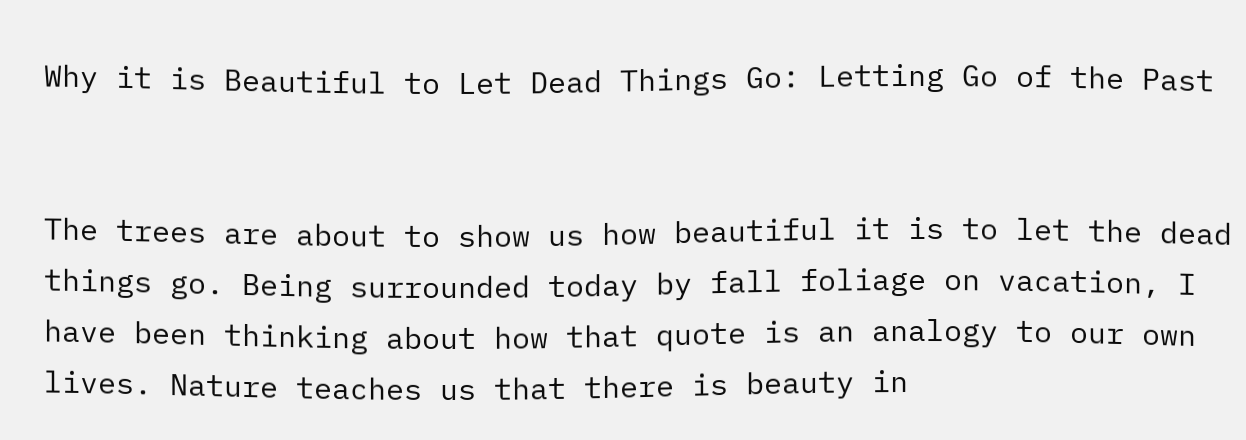Why it is Beautiful to Let Dead Things Go: Letting Go of the Past


The trees are about to show us how beautiful it is to let the dead things go. Being surrounded today by fall foliage on vacation, I have been thinking about how that quote is an analogy to our own lives. Nature teaches us that there is beauty in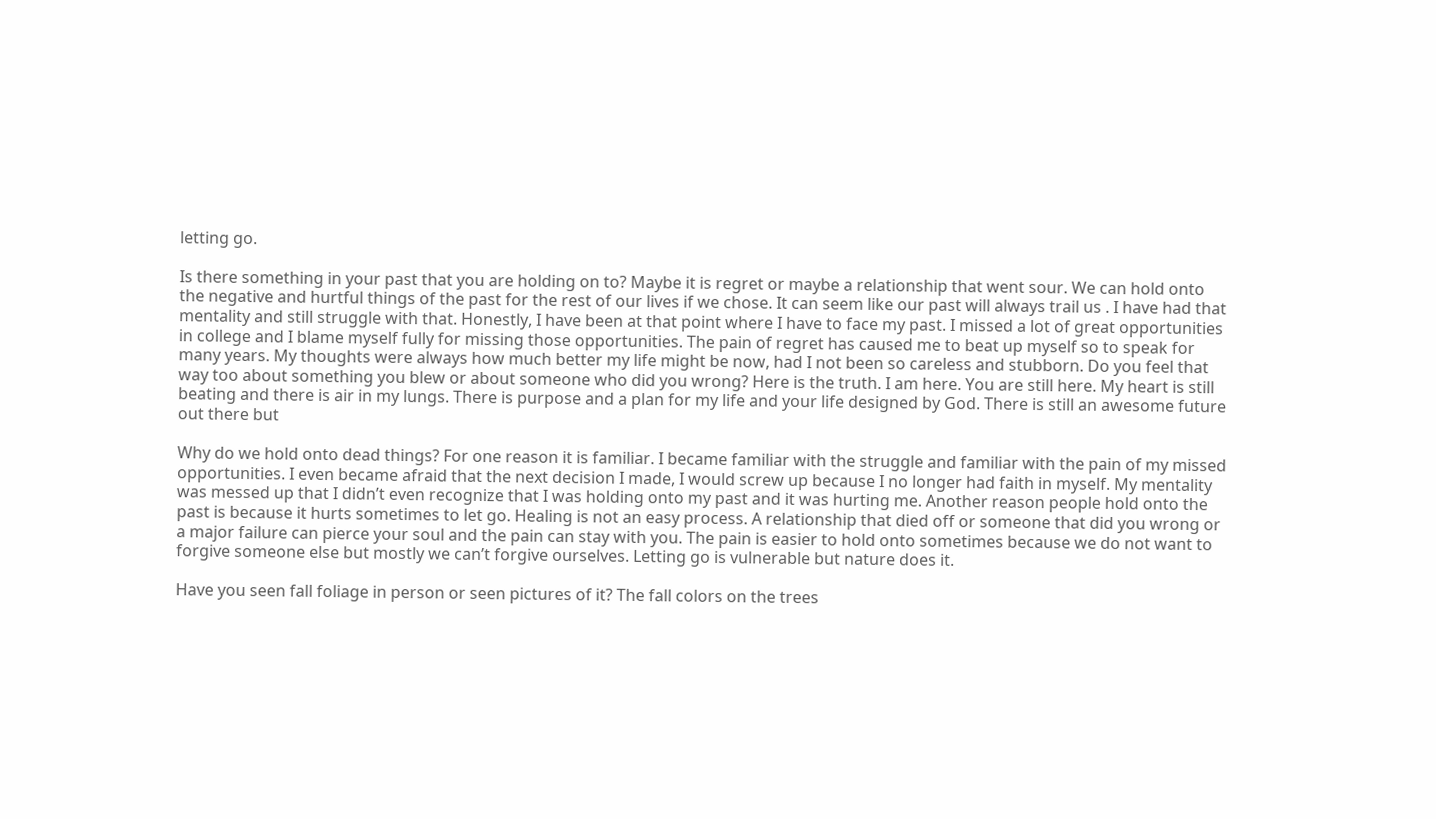letting go.

Is there something in your past that you are holding on to? Maybe it is regret or maybe a relationship that went sour. We can hold onto the negative and hurtful things of the past for the rest of our lives if we chose. It can seem like our past will always trail us . I have had that mentality and still struggle with that. Honestly, I have been at that point where I have to face my past. I missed a lot of great opportunities in college and I blame myself fully for missing those opportunities. The pain of regret has caused me to beat up myself so to speak for many years. My thoughts were always how much better my life might be now, had I not been so careless and stubborn. Do you feel that way too about something you blew or about someone who did you wrong? Here is the truth. I am here. You are still here. My heart is still beating and there is air in my lungs. There is purpose and a plan for my life and your life designed by God. There is still an awesome future out there but

Why do we hold onto dead things? For one reason it is familiar. I became familiar with the struggle and familiar with the pain of my missed opportunities. I even became afraid that the next decision I made, I would screw up because I no longer had faith in myself. My mentality was messed up that I didn’t even recognize that I was holding onto my past and it was hurting me. Another reason people hold onto the past is because it hurts sometimes to let go. Healing is not an easy process. A relationship that died off or someone that did you wrong or a major failure can pierce your soul and the pain can stay with you. The pain is easier to hold onto sometimes because we do not want to forgive someone else but mostly we can’t forgive ourselves. Letting go is vulnerable but nature does it.

Have you seen fall foliage in person or seen pictures of it? The fall colors on the trees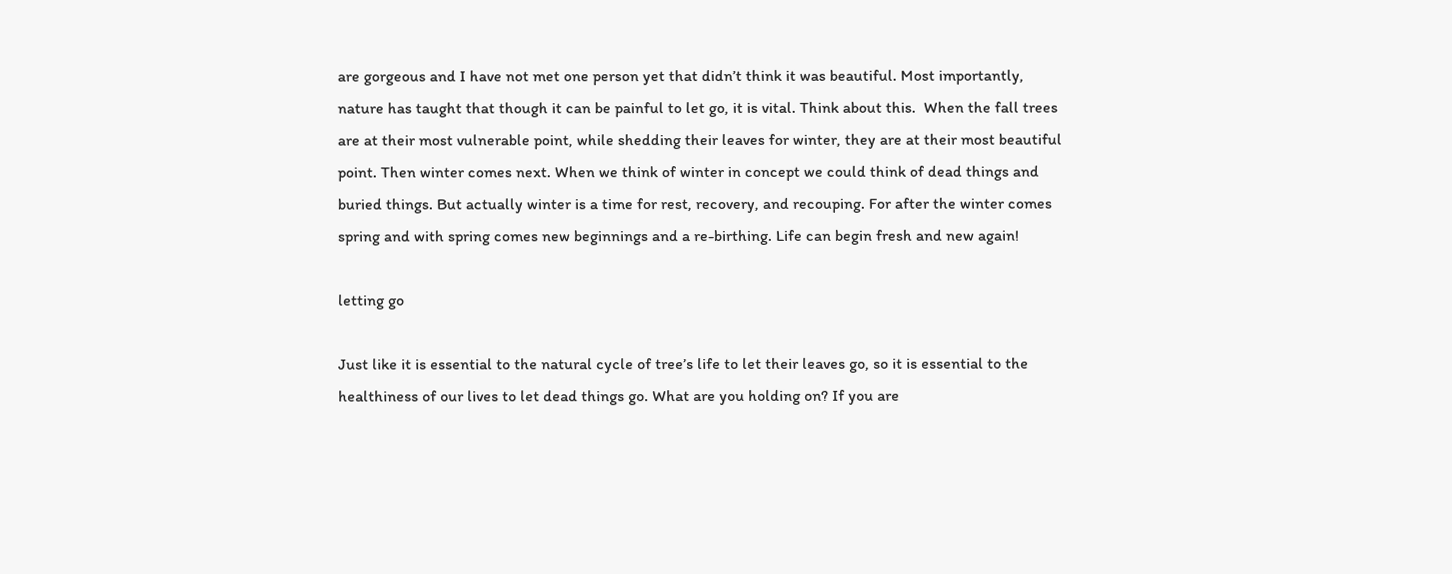are gorgeous and I have not met one person yet that didn’t think it was beautiful. Most importantly, nature has taught that though it can be painful to let go, it is vital. Think about this.  When the fall trees are at their most vulnerable point, while shedding their leaves for winter, they are at their most beautiful point. Then winter comes next. When we think of winter in concept we could think of dead things and buried things. But actually winter is a time for rest, recovery, and recouping. For after the winter comes spring and with spring comes new beginnings and a re-birthing. Life can begin fresh and new again!

letting go

Just like it is essential to the natural cycle of tree’s life to let their leaves go, so it is essential to the healthiness of our lives to let dead things go. What are you holding on? If you are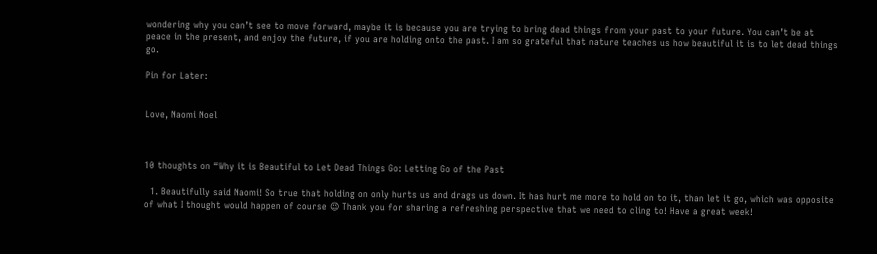wondering why you can’t see to move forward, maybe it is because you are trying to bring dead things from your past to your future. You can’t be at peace in the present, and enjoy the future, if you are holding onto the past. I am so grateful that nature teaches us how beautiful it is to let dead things go.

Pin for Later:


Love, Naomi Noel



10 thoughts on “Why it is Beautiful to Let Dead Things Go: Letting Go of the Past

  1. Beautifully said Naomi! So true that holding on only hurts us and drags us down. It has hurt me more to hold on to it, than let it go, which was opposite of what I thought would happen of course 😉 Thank you for sharing a refreshing perspective that we need to cling to! Have a great week!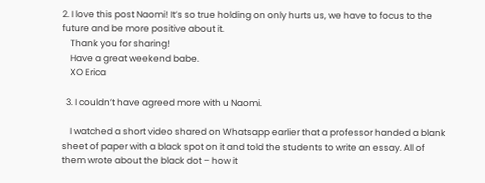2. I love this post Naomi! It’s so true holding on only hurts us, we have to focus to the future and be more positive about it.
    Thank you for sharing!
    Have a great weekend babe.
    XO Erica

  3. I couldn’t have agreed more with u Naomi.

    I watched a short video shared on Whatsapp earlier that a professor handed a blank sheet of paper with a black spot on it and told the students to write an essay. All of them wrote about the black dot – how it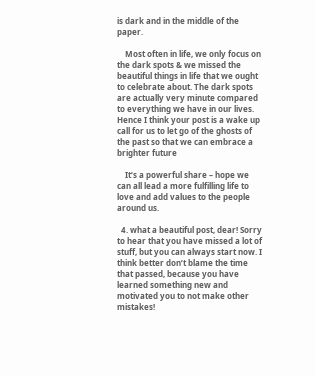is dark and in the middle of the paper.

    Most often in life, we only focus on the dark spots & we missed the beautiful things in life that we ought to celebrate about. The dark spots are actually very minute compared to everything we have in our lives. Hence I think your post is a wake up call for us to let go of the ghosts of the past so that we can embrace a brighter future

    It’s a powerful share – hope we can all lead a more fulfilling life to love and add values to the people around us.

  4. what a beautiful post, dear! Sorry to hear that you have missed a lot of stuff, but you can always start now. I think better don’t blame the time that passed, because you have learned something new and motivated you to not make other mistakes!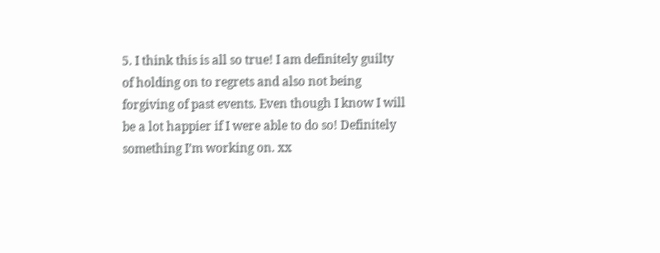5. I think this is all so true! I am definitely guilty of holding on to regrets and also not being forgiving of past events. Even though I know I will be a lot happier if I were able to do so! Definitely something I’m working on. xx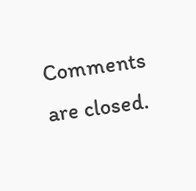Comments are closed.